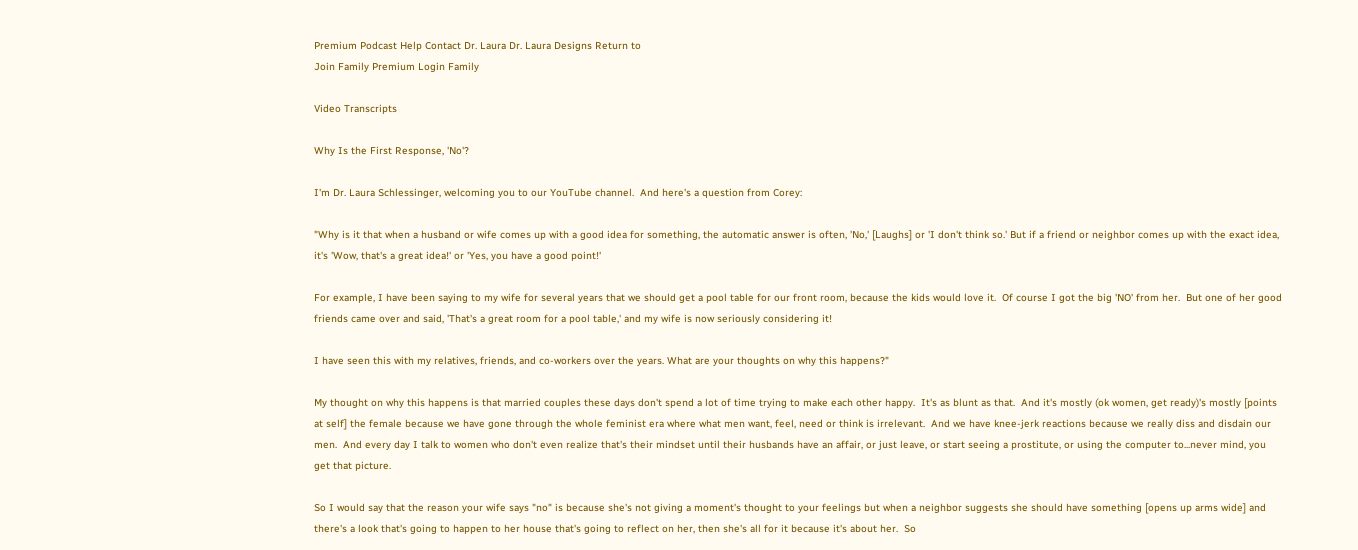Premium Podcast Help Contact Dr. Laura Dr. Laura Designs Return to
Join Family Premium Login Family

Video Transcripts

Why Is the First Response, 'No'?

I'm Dr. Laura Schlessinger, welcoming you to our YouTube channel.  And here's a question from Corey:

"Why is it that when a husband or wife comes up with a good idea for something, the automatic answer is often, 'No,' [Laughs] or 'I don't think so.' But if a friend or neighbor comes up with the exact idea, it's 'Wow, that's a great idea!' or 'Yes, you have a good point!'

For example, I have been saying to my wife for several years that we should get a pool table for our front room, because the kids would love it.  Of course I got the big 'NO' from her.  But one of her good friends came over and said, 'That's a great room for a pool table,' and my wife is now seriously considering it!

I have seen this with my relatives, friends, and co-workers over the years. What are your thoughts on why this happens?"

My thought on why this happens is that married couples these days don't spend a lot of time trying to make each other happy.  It's as blunt as that.  And it's mostly (ok women, get ready)'s mostly [points at self] the female because we have gone through the whole feminist era where what men want, feel, need or think is irrelevant.  And we have knee-jerk reactions because we really diss and disdain our men.  And every day I talk to women who don't even realize that's their mindset until their husbands have an affair, or just leave, or start seeing a prostitute, or using the computer to...never mind, you get that picture.

So I would say that the reason your wife says "no" is because she's not giving a moment's thought to your feelings but when a neighbor suggests she should have something [opens up arms wide] and there's a look that's going to happen to her house that's going to reflect on her, then she's all for it because it's about her.  So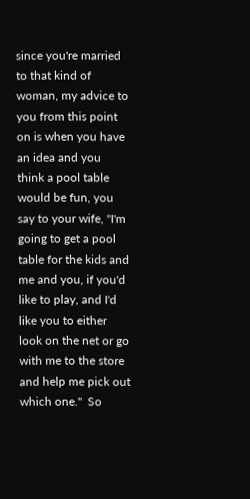since you're married to that kind of woman, my advice to you from this point on is when you have an idea and you think a pool table would be fun, you say to your wife, "I'm going to get a pool table for the kids and me and you, if you'd like to play, and I'd like you to either look on the net or go with me to the store and help me pick out which one."  So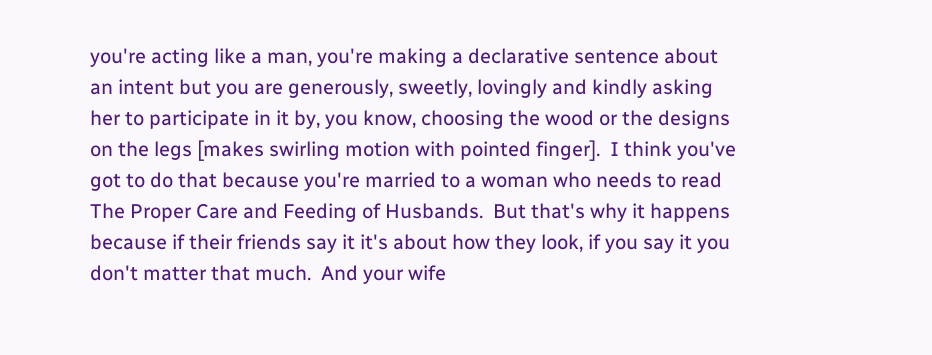you're acting like a man, you're making a declarative sentence about an intent but you are generously, sweetly, lovingly and kindly asking her to participate in it by, you know, choosing the wood or the designs on the legs [makes swirling motion with pointed finger].  I think you've got to do that because you're married to a woman who needs to read The Proper Care and Feeding of Husbands.  But that's why it happens because if their friends say it it's about how they look, if you say it you don't matter that much.  And your wife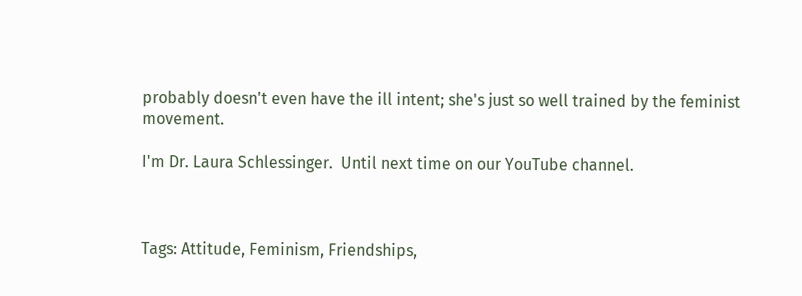probably doesn't even have the ill intent; she's just so well trained by the feminist movement.

I'm Dr. Laura Schlessinger.  Until next time on our YouTube channel.



Tags: Attitude, Feminism, Friendships,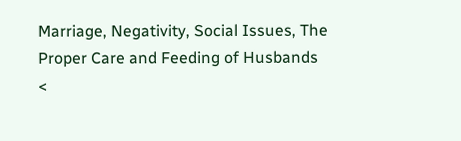Marriage, Negativity, Social Issues, The Proper Care and Feeding of Husbands
<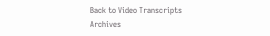Back to Video Transcripts Archives